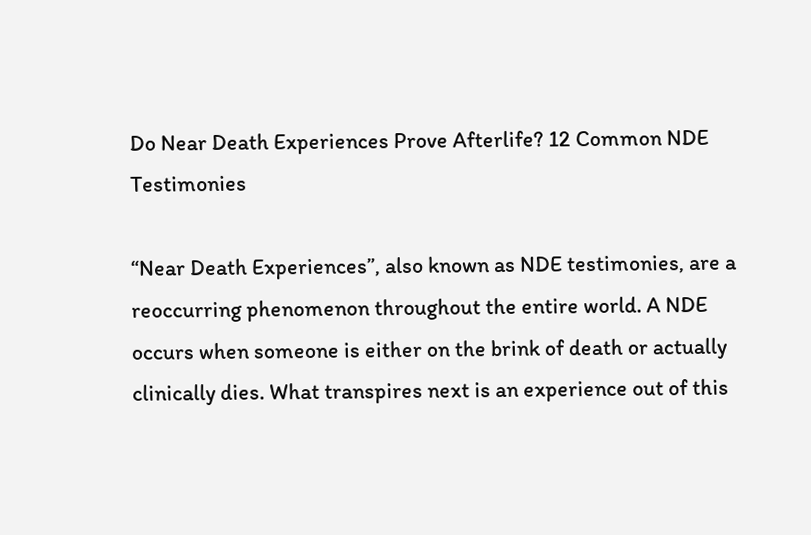Do Near Death Experiences Prove Afterlife? 12 Common NDE Testimonies

“Near Death Experiences”, also known as NDE testimonies, are a reoccurring phenomenon throughout the entire world. A NDE occurs when someone is either on the brink of death or actually clinically dies. What transpires next is an experience out of this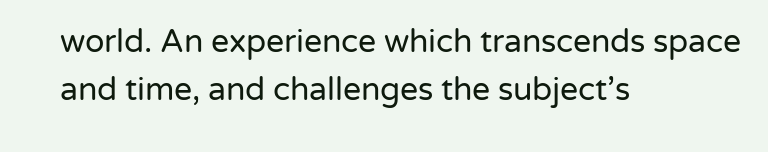world. An experience which transcends space and time, and challenges the subject’s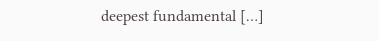deepest fundamental […]